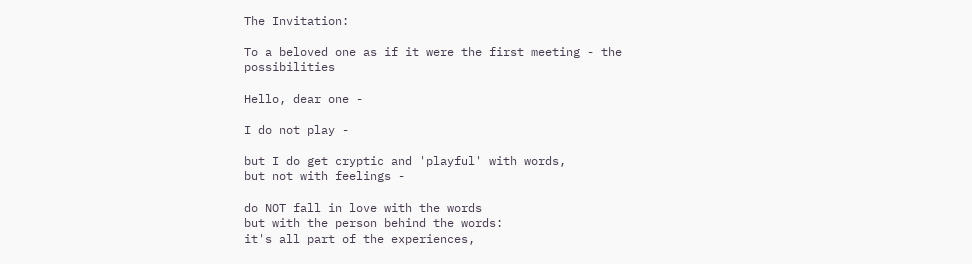The Invitation:

To a beloved one as if it were the first meeting - the possibilities

Hello, dear one -

I do not play -

but I do get cryptic and 'playful' with words,
but not with feelings -

do NOT fall in love with the words
but with the person behind the words:
it's all part of the experiences,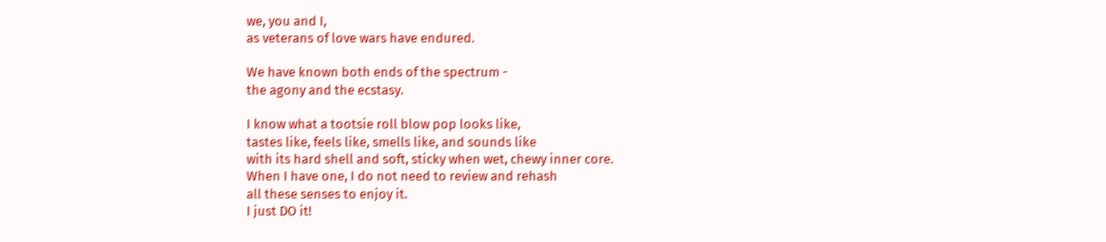we, you and I,
as veterans of love wars have endured.

We have known both ends of the spectrum -
the agony and the ecstasy.

I know what a tootsie roll blow pop looks like,
tastes like, feels like, smells like, and sounds like
with its hard shell and soft, sticky when wet, chewy inner core.
When I have one, I do not need to review and rehash
all these senses to enjoy it.
I just DO it!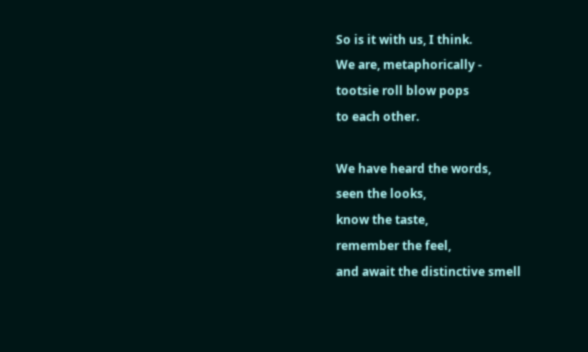So is it with us, I think.
We are, metaphorically -
tootsie roll blow pops
to each other.

We have heard the words,
seen the looks,
know the taste,
remember the feel,
and await the distinctive smell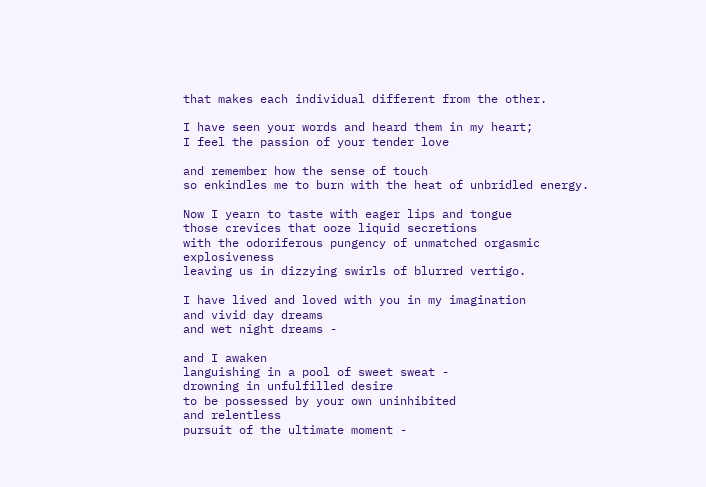that makes each individual different from the other.

I have seen your words and heard them in my heart;
I feel the passion of your tender love

and remember how the sense of touch
so enkindles me to burn with the heat of unbridled energy.

Now I yearn to taste with eager lips and tongue
those crevices that ooze liquid secretions
with the odoriferous pungency of unmatched orgasmic explosiveness
leaving us in dizzying swirls of blurred vertigo.

I have lived and loved with you in my imagination
and vivid day dreams
and wet night dreams -

and I awaken
languishing in a pool of sweet sweat -
drowning in unfulfilled desire
to be possessed by your own uninhibited
and relentless
pursuit of the ultimate moment -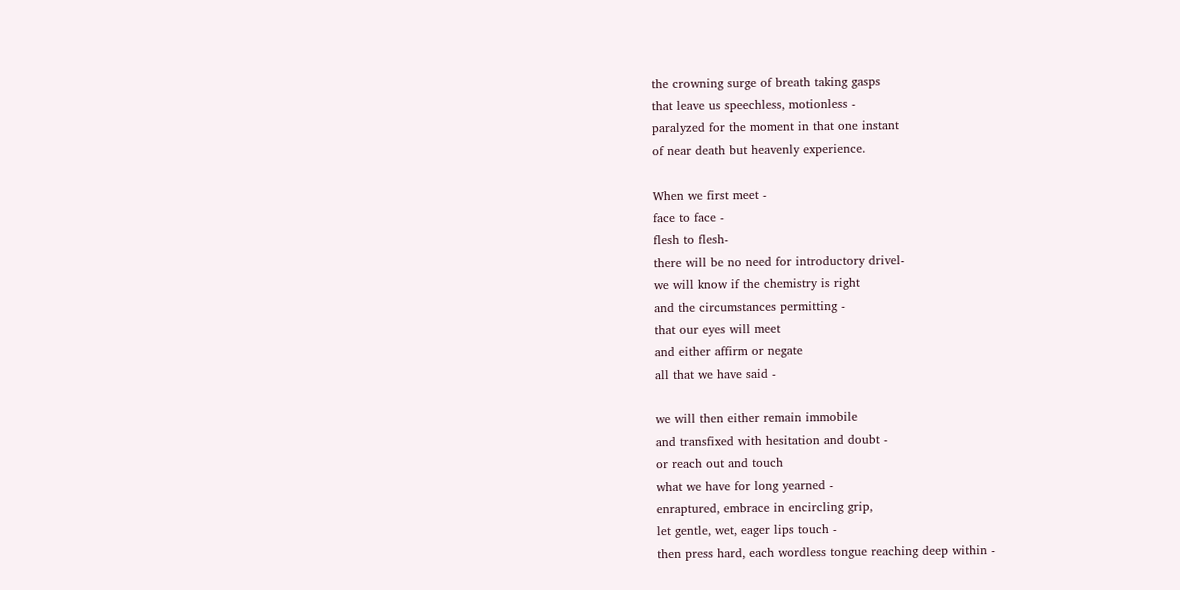the crowning surge of breath taking gasps
that leave us speechless, motionless -
paralyzed for the moment in that one instant
of near death but heavenly experience.

When we first meet -
face to face -
flesh to flesh-
there will be no need for introductory drivel-
we will know if the chemistry is right
and the circumstances permitting -
that our eyes will meet
and either affirm or negate
all that we have said -

we will then either remain immobile
and transfixed with hesitation and doubt -
or reach out and touch
what we have for long yearned -
enraptured, embrace in encircling grip,
let gentle, wet, eager lips touch -
then press hard, each wordless tongue reaching deep within -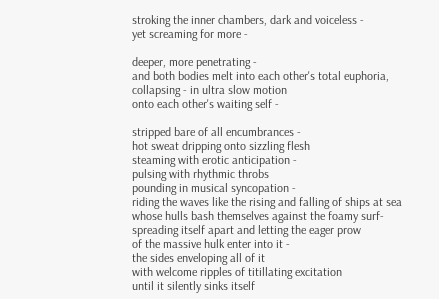stroking the inner chambers, dark and voiceless -
yet screaming for more -

deeper, more penetrating -
and both bodies melt into each other's total euphoria,
collapsing - in ultra slow motion
onto each other's waiting self -

stripped bare of all encumbrances -
hot sweat dripping onto sizzling flesh
steaming with erotic anticipation -
pulsing with rhythmic throbs
pounding in musical syncopation -
riding the waves like the rising and falling of ships at sea
whose hulls bash themselves against the foamy surf-
spreading itself apart and letting the eager prow
of the massive hulk enter into it -
the sides enveloping all of it
with welcome ripples of titillating excitation
until it silently sinks itself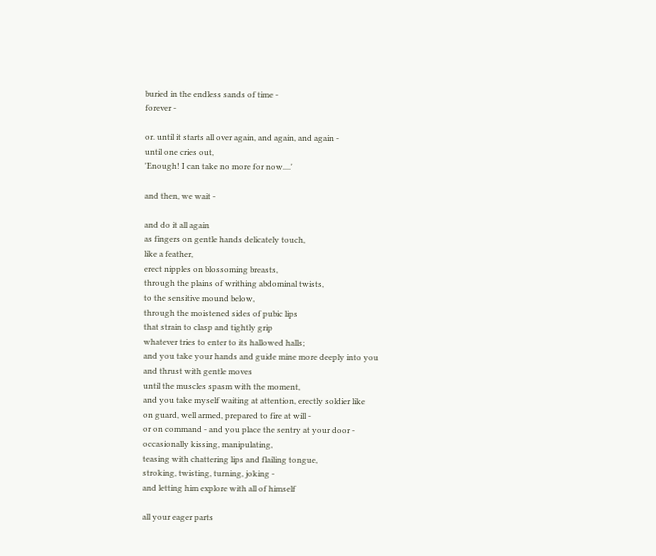buried in the endless sands of time -
forever -

or. until it starts all over again, and again, and again -
until one cries out,
'Enough! I can take no more for now....'

and then, we wait -

and do it all again
as fingers on gentle hands delicately touch,
like a feather,
erect nipples on blossoming breasts,
through the plains of writhing abdominal twists,
to the sensitive mound below,
through the moistened sides of pubic lips
that strain to clasp and tightly grip
whatever tries to enter to its hallowed halls;
and you take your hands and guide mine more deeply into you
and thrust with gentle moves
until the muscles spasm with the moment,
and you take myself waiting at attention, erectly soldier like
on guard, well armed, prepared to fire at will -
or on command - and you place the sentry at your door -
occasionally kissing, manipulating,
teasing with chattering lips and flailing tongue,
stroking, twisting, turning, joking -
and letting him explore with all of himself

all your eager parts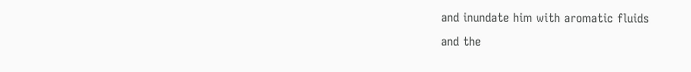and inundate him with aromatic fluids
and the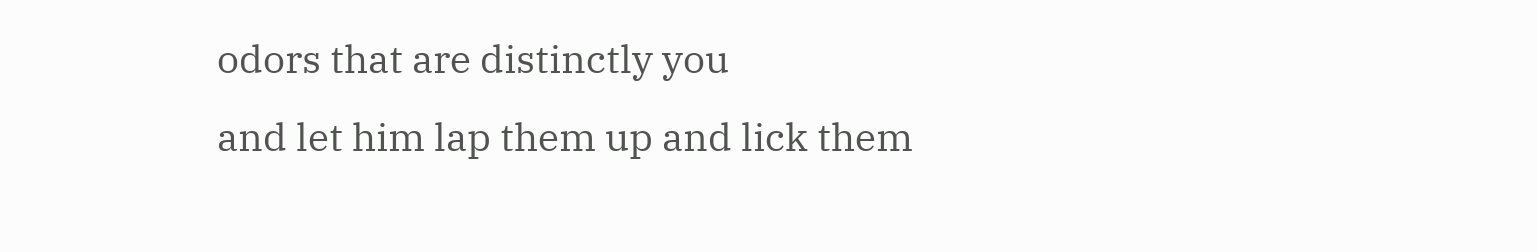odors that are distinctly you
and let him lap them up and lick them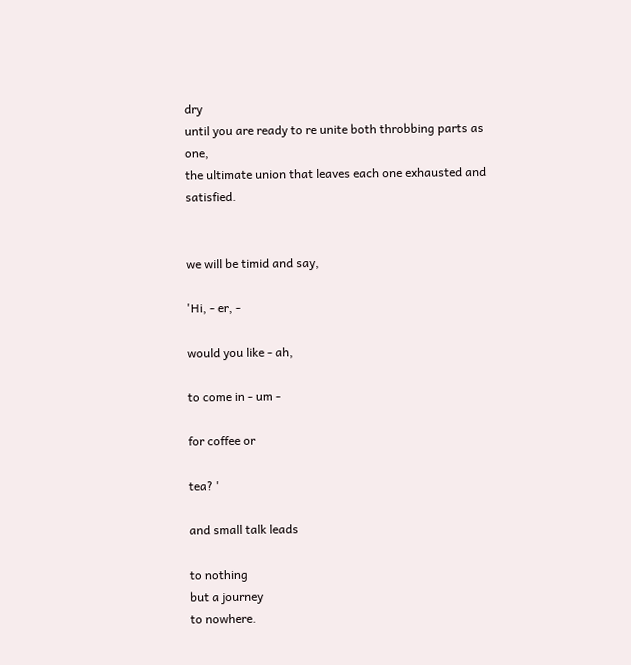dry
until you are ready to re unite both throbbing parts as one,
the ultimate union that leaves each one exhausted and satisfied.


we will be timid and say,

'Hi, - er, -

would you like - ah,

to come in - um -

for coffee or

tea? '

and small talk leads

to nothing
but a journey
to nowhere.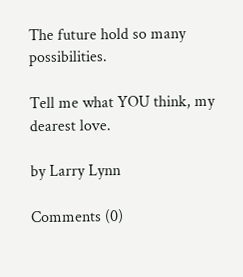The future hold so many possibilities.

Tell me what YOU think, my dearest love.

by Larry Lynn

Comments (0)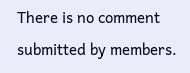There is no comment submitted by members.